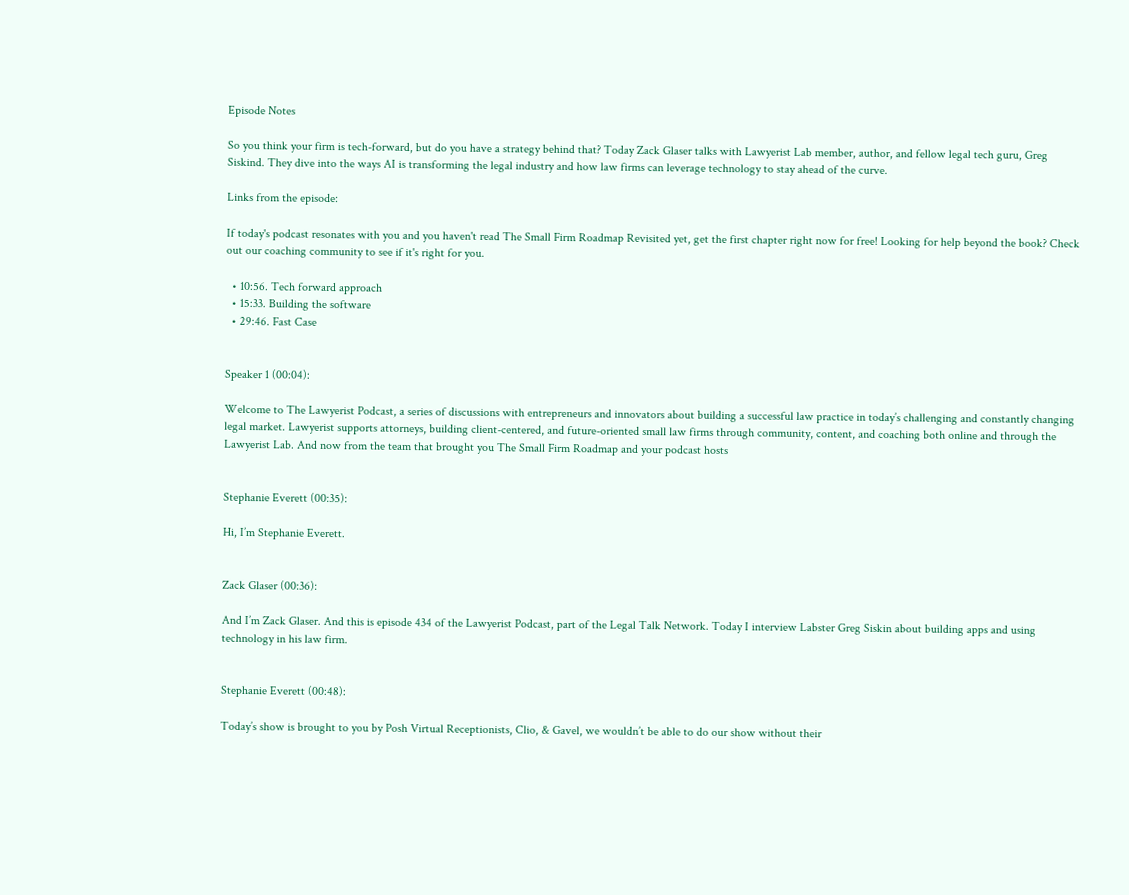Episode Notes

So you think your firm is tech-forward, but do you have a strategy behind that? Today Zack Glaser talks with Lawyerist Lab member, author, and fellow legal tech guru, Greg Siskind. They dive into the ways AI is transforming the legal industry and how law firms can leverage technology to stay ahead of the curve.

Links from the episode:

If today's podcast resonates with you and you haven't read The Small Firm Roadmap Revisited yet, get the first chapter right now for free! Looking for help beyond the book? Check out our coaching community to see if it's right for you.

  • 10:56. Tech forward approach
  • 15:33. Building the software
  • 29:46. Fast Case


Speaker 1 (00:04):

Welcome to The Lawyerist Podcast, a series of discussions with entrepreneurs and innovators about building a successful law practice in today’s challenging and constantly changing legal market. Lawyerist supports attorneys, building client-centered, and future-oriented small law firms through community, content, and coaching both online and through the Lawyerist Lab. And now from the team that brought you The Small Firm Roadmap and your podcast hosts


Stephanie Everett (00:35):

Hi, I’m Stephanie Everett.


Zack Glaser (00:36):

And I’m Zack Glaser. And this is episode 434 of the Lawyerist Podcast, part of the Legal Talk Network. Today I interview Labster Greg Siskin about building apps and using technology in his law firm.


Stephanie Everett (00:48):

Today’s show is brought to you by Posh Virtual Receptionists, Clio, & Gavel, we wouldn’t be able to do our show without their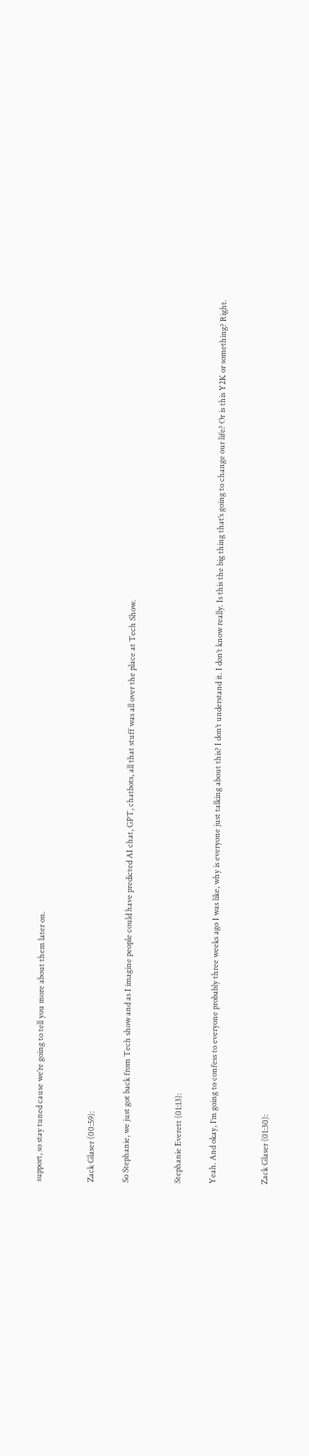support, so stay tuned cause we’re going to tell you more about them later on.


Zack Glaser (00:59):

So Stephanie, we just got back from Tech show and as I imagine people could have predicted AI chat, GPT, chatbots, all that stuff was all over the place at Tech Show.


Stephanie Everett (01:13):

Yeah. And okay, I’m going to confess to everyone probably three weeks ago I was like, why is everyone just talking about this? I don’t understand it. I don’t know really. Is this the big thing that’s going to change our life? Or is this Y2K or something? Right.


Zack Glaser (01:30):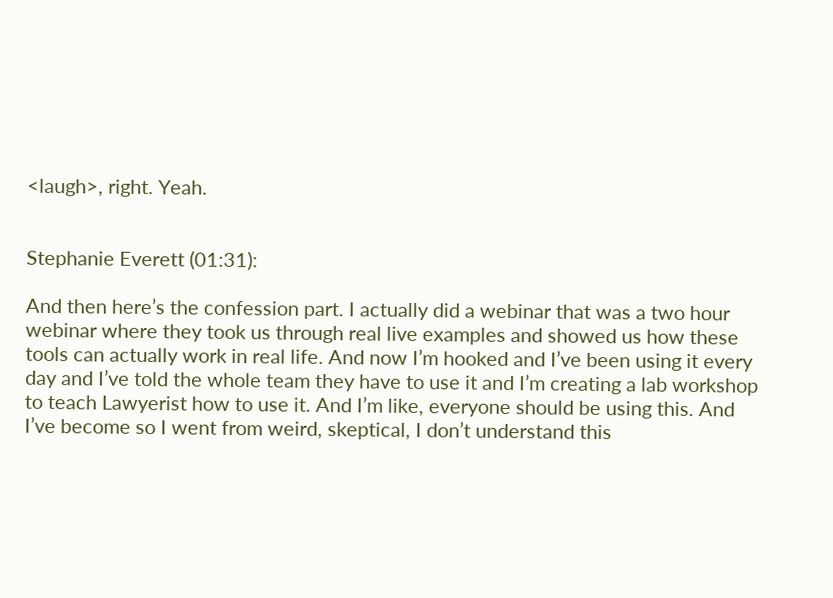<laugh>, right. Yeah.


Stephanie Everett (01:31):

And then here’s the confession part. I actually did a webinar that was a two hour webinar where they took us through real live examples and showed us how these tools can actually work in real life. And now I’m hooked and I’ve been using it every day and I’ve told the whole team they have to use it and I’m creating a lab workshop to teach Lawyerist how to use it. And I’m like, everyone should be using this. And I’ve become so I went from weird, skeptical, I don’t understand this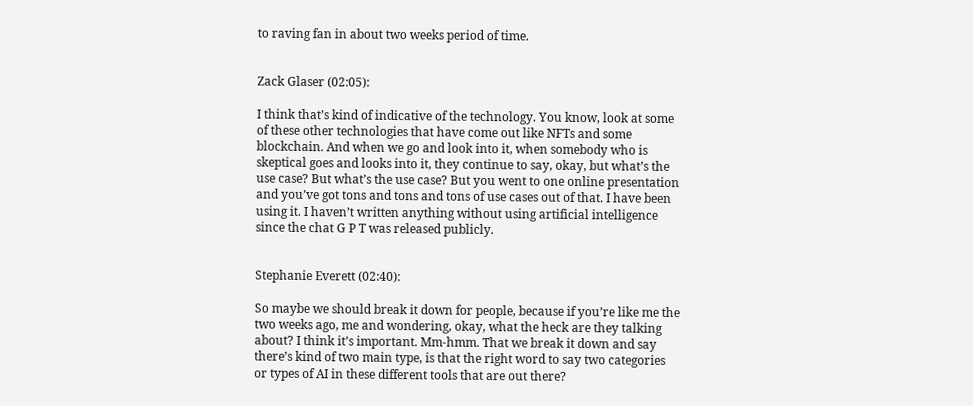to raving fan in about two weeks period of time.


Zack Glaser (02:05):

I think that’s kind of indicative of the technology. You know, look at some of these other technologies that have come out like NFTs and some blockchain. And when we go and look into it, when somebody who is skeptical goes and looks into it, they continue to say, okay, but what’s the use case? But what’s the use case? But you went to one online presentation and you’ve got tons and tons and tons of use cases out of that. I have been using it. I haven’t written anything without using artificial intelligence since the chat G P T was released publicly.


Stephanie Everett (02:40):

So maybe we should break it down for people, because if you’re like me the two weeks ago, me and wondering, okay, what the heck are they talking about? I think it’s important. Mm-hmm. That we break it down and say there’s kind of two main type, is that the right word to say two categories or types of AI in these different tools that are out there?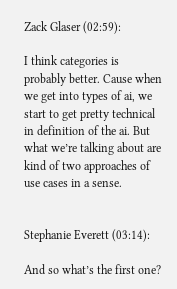Zack Glaser (02:59):

I think categories is probably better. Cause when we get into types of ai, we start to get pretty technical in definition of the ai. But what we’re talking about are kind of two approaches of use cases in a sense.


Stephanie Everett (03:14):

And so what’s the first one?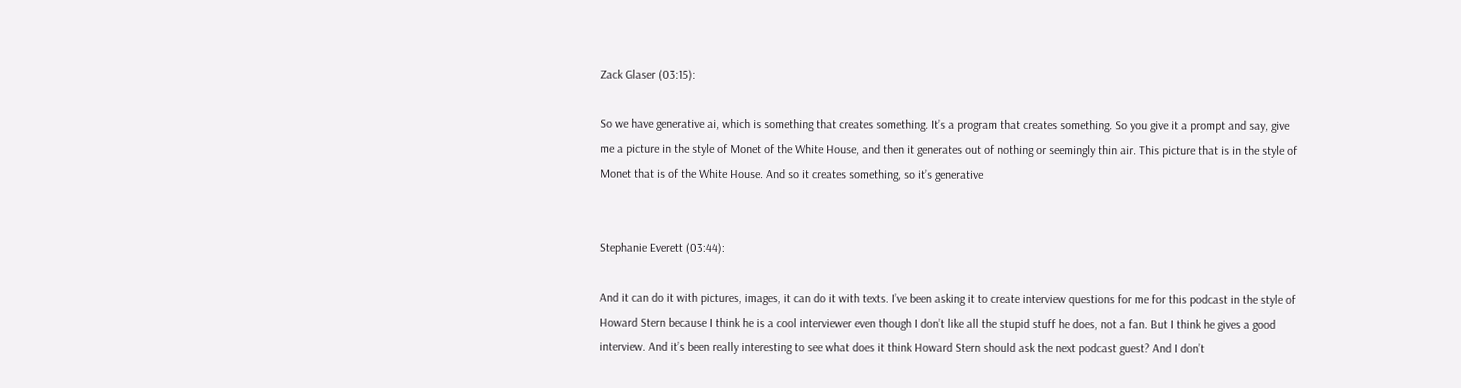Zack Glaser (03:15):

So we have generative ai, which is something that creates something. It’s a program that creates something. So you give it a prompt and say, give me a picture in the style of Monet of the White House, and then it generates out of nothing or seemingly thin air. This picture that is in the style of Monet that is of the White House. And so it creates something, so it’s generative


Stephanie Everett (03:44):

And it can do it with pictures, images, it can do it with texts. I’ve been asking it to create interview questions for me for this podcast in the style of Howard Stern because I think he is a cool interviewer even though I don’t like all the stupid stuff he does, not a fan. But I think he gives a good interview. And it’s been really interesting to see what does it think Howard Stern should ask the next podcast guest? And I don’t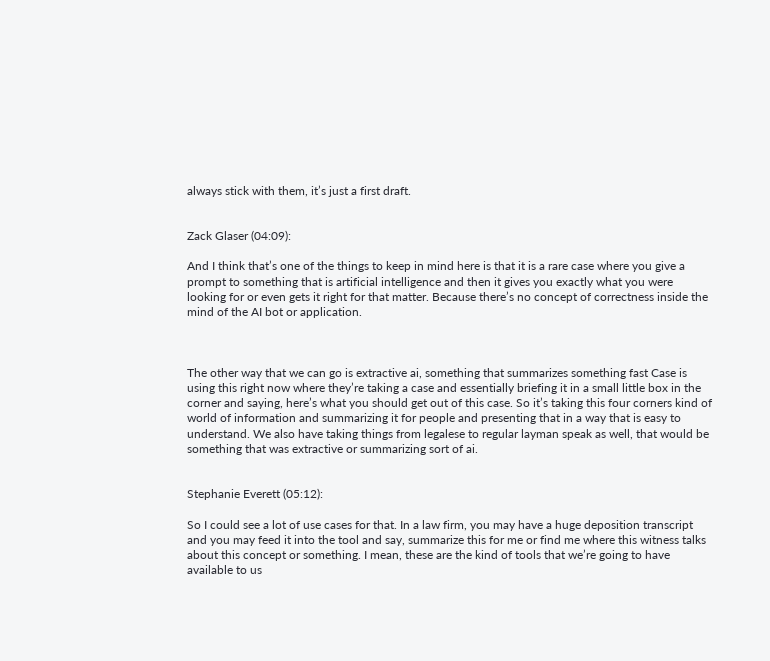always stick with them, it’s just a first draft.


Zack Glaser (04:09):

And I think that’s one of the things to keep in mind here is that it is a rare case where you give a prompt to something that is artificial intelligence and then it gives you exactly what you were looking for or even gets it right for that matter. Because there’s no concept of correctness inside the mind of the AI bot or application.



The other way that we can go is extractive ai, something that summarizes something fast Case is using this right now where they’re taking a case and essentially briefing it in a small little box in the corner and saying, here’s what you should get out of this case. So it’s taking this four corners kind of world of information and summarizing it for people and presenting that in a way that is easy to understand. We also have taking things from legalese to regular layman speak as well, that would be something that was extractive or summarizing sort of ai.


Stephanie Everett (05:12):

So I could see a lot of use cases for that. In a law firm, you may have a huge deposition transcript and you may feed it into the tool and say, summarize this for me or find me where this witness talks about this concept or something. I mean, these are the kind of tools that we’re going to have available to us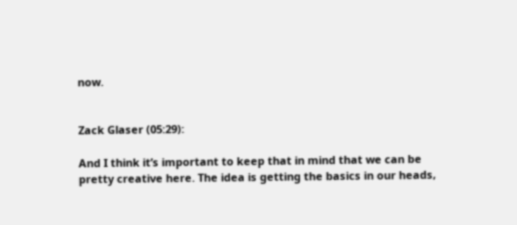now.


Zack Glaser (05:29):

And I think it’s important to keep that in mind that we can be pretty creative here. The idea is getting the basics in our heads,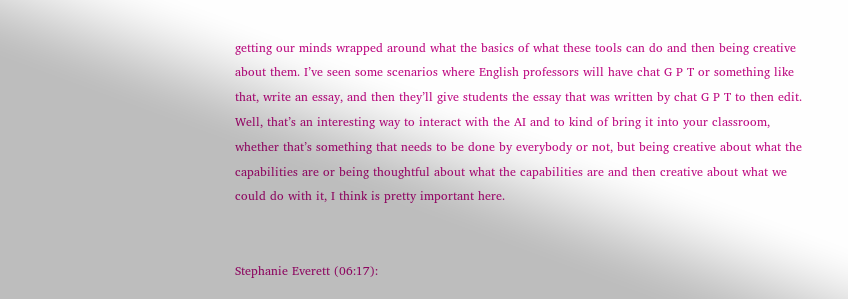getting our minds wrapped around what the basics of what these tools can do and then being creative about them. I’ve seen some scenarios where English professors will have chat G P T or something like that, write an essay, and then they’ll give students the essay that was written by chat G P T to then edit. Well, that’s an interesting way to interact with the AI and to kind of bring it into your classroom, whether that’s something that needs to be done by everybody or not, but being creative about what the capabilities are or being thoughtful about what the capabilities are and then creative about what we could do with it, I think is pretty important here.


Stephanie Everett (06:17):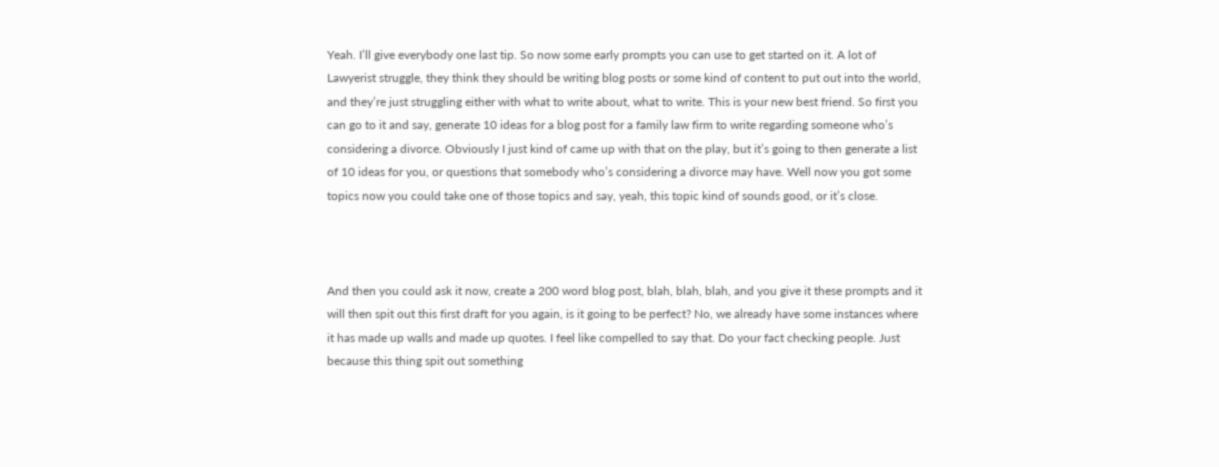Yeah. I’ll give everybody one last tip. So now some early prompts you can use to get started on it. A lot of Lawyerist struggle, they think they should be writing blog posts or some kind of content to put out into the world, and they’re just struggling either with what to write about, what to write. This is your new best friend. So first you can go to it and say, generate 10 ideas for a blog post for a family law firm to write regarding someone who’s considering a divorce. Obviously I just kind of came up with that on the play, but it’s going to then generate a list of 10 ideas for you, or questions that somebody who’s considering a divorce may have. Well now you got some topics now you could take one of those topics and say, yeah, this topic kind of sounds good, or it’s close.



And then you could ask it now, create a 200 word blog post, blah, blah, blah, and you give it these prompts and it will then spit out this first draft for you again, is it going to be perfect? No, we already have some instances where it has made up walls and made up quotes. I feel like compelled to say that. Do your fact checking people. Just because this thing spit out something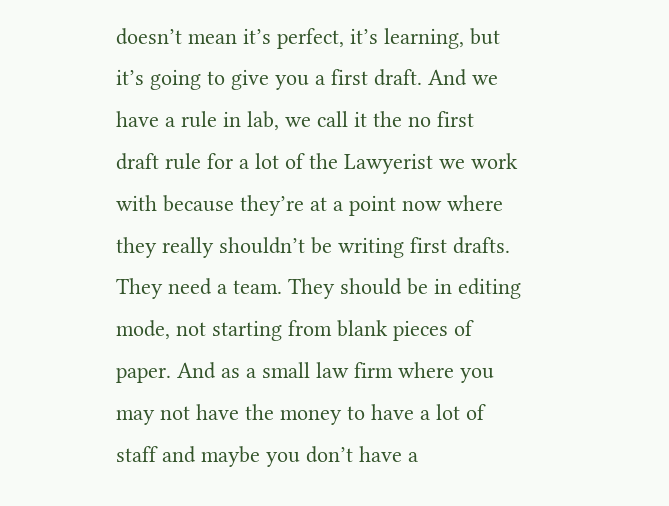doesn’t mean it’s perfect, it’s learning, but it’s going to give you a first draft. And we have a rule in lab, we call it the no first draft rule for a lot of the Lawyerist we work with because they’re at a point now where they really shouldn’t be writing first drafts. They need a team. They should be in editing mode, not starting from blank pieces of paper. And as a small law firm where you may not have the money to have a lot of staff and maybe you don’t have a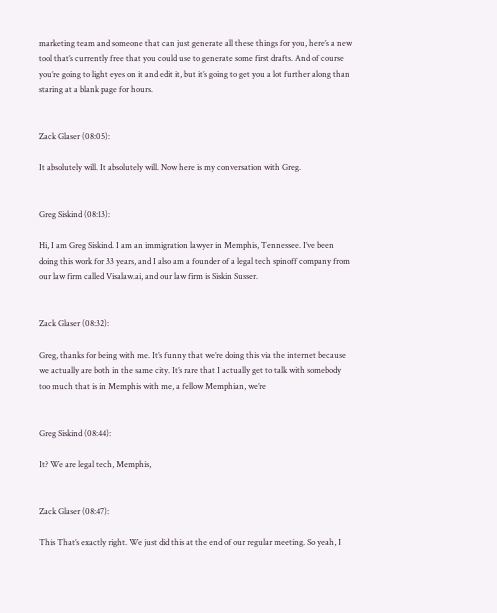marketing team and someone that can just generate all these things for you, here’s a new tool that’s currently free that you could use to generate some first drafts. And of course you’re going to light eyes on it and edit it, but it’s going to get you a lot further along than staring at a blank page for hours.


Zack Glaser (08:05):

It absolutely will. It absolutely will. Now here is my conversation with Greg.


Greg Siskind (08:13):

Hi, I am Greg Siskind. I am an immigration lawyer in Memphis, Tennessee. I’ve been doing this work for 33 years, and I also am a founder of a legal tech spinoff company from our law firm called Visalaw.ai, and our law firm is Siskin Susser.


Zack Glaser (08:32):

Greg, thanks for being with me. It’s funny that we’re doing this via the internet because we actually are both in the same city. It’s rare that I actually get to talk with somebody too much that is in Memphis with me, a fellow Memphian, we’re


Greg Siskind (08:44):

It? We are legal tech, Memphis,


Zack Glaser (08:47):

This That’s exactly right. We just did this at the end of our regular meeting. So yeah, I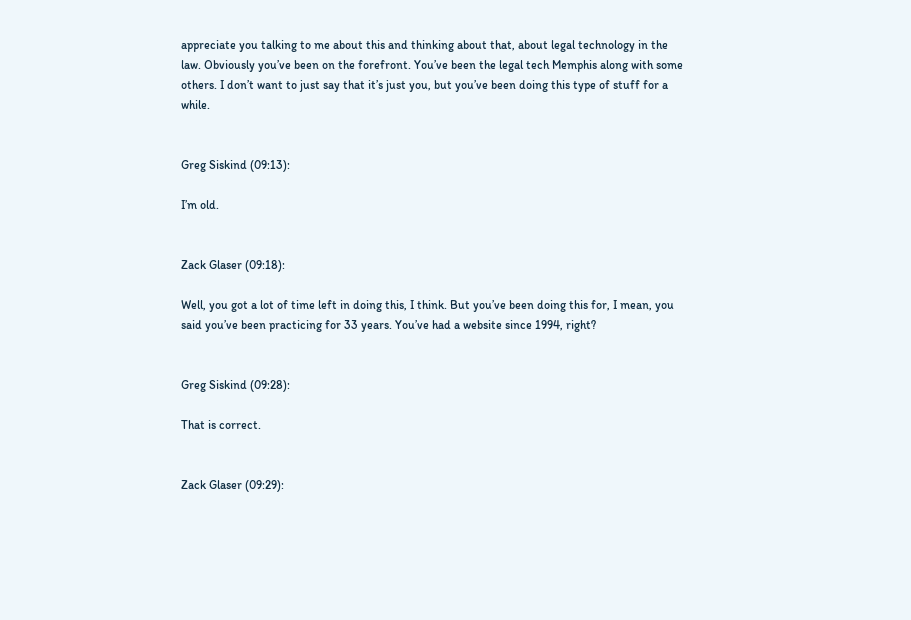appreciate you talking to me about this and thinking about that, about legal technology in the law. Obviously you’ve been on the forefront. You’ve been the legal tech Memphis along with some others. I don’t want to just say that it’s just you, but you’ve been doing this type of stuff for a while.


Greg Siskind (09:13):

I’m old.


Zack Glaser (09:18):

Well, you got a lot of time left in doing this, I think. But you’ve been doing this for, I mean, you said you’ve been practicing for 33 years. You’ve had a website since 1994, right?


Greg Siskind (09:28):

That is correct.


Zack Glaser (09:29):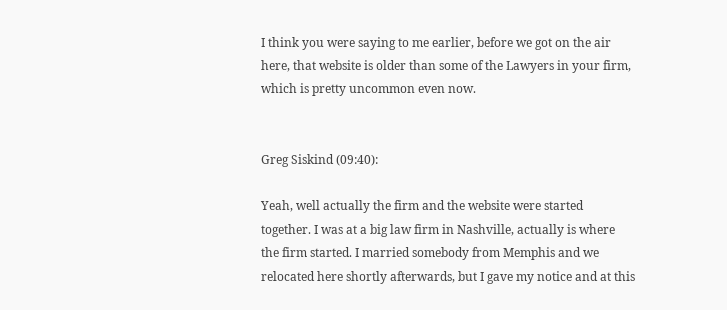I think you were saying to me earlier, before we got on the air here, that website is older than some of the Lawyers in your firm, which is pretty uncommon even now.


Greg Siskind (09:40):

Yeah, well actually the firm and the website were started together. I was at a big law firm in Nashville, actually is where the firm started. I married somebody from Memphis and we relocated here shortly afterwards, but I gave my notice and at this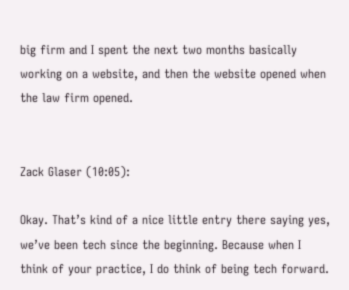big firm and I spent the next two months basically working on a website, and then the website opened when the law firm opened.


Zack Glaser (10:05):

Okay. That’s kind of a nice little entry there saying yes, we’ve been tech since the beginning. Because when I think of your practice, I do think of being tech forward.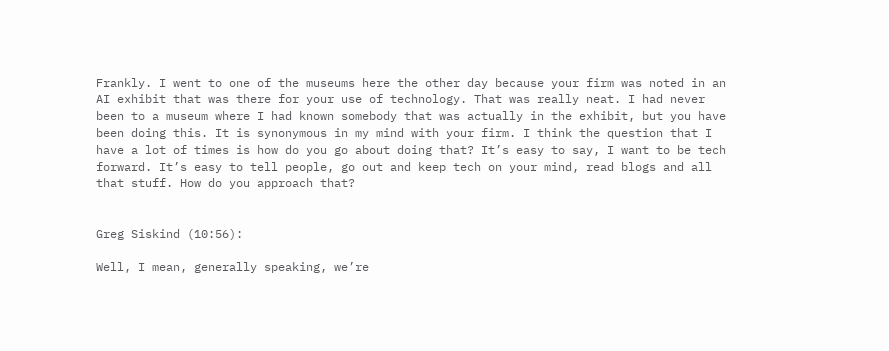Frankly. I went to one of the museums here the other day because your firm was noted in an AI exhibit that was there for your use of technology. That was really neat. I had never been to a museum where I had known somebody that was actually in the exhibit, but you have been doing this. It is synonymous in my mind with your firm. I think the question that I have a lot of times is how do you go about doing that? It’s easy to say, I want to be tech forward. It’s easy to tell people, go out and keep tech on your mind, read blogs and all that stuff. How do you approach that?


Greg Siskind (10:56):

Well, I mean, generally speaking, we’re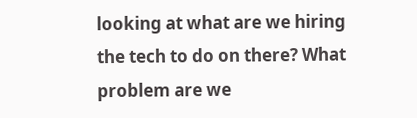looking at what are we hiring the tech to do on there? What problem are we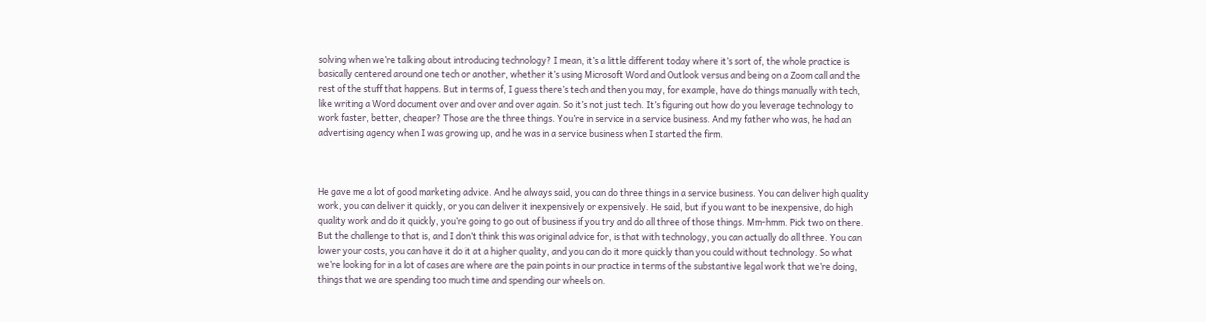solving when we’re talking about introducing technology? I mean, it’s a little different today where it’s sort of, the whole practice is basically centered around one tech or another, whether it’s using Microsoft Word and Outlook versus and being on a Zoom call and the rest of the stuff that happens. But in terms of, I guess there’s tech and then you may, for example, have do things manually with tech, like writing a Word document over and over and over again. So it’s not just tech. It’s figuring out how do you leverage technology to work faster, better, cheaper? Those are the three things. You’re in service in a service business. And my father who was, he had an advertising agency when I was growing up, and he was in a service business when I started the firm.



He gave me a lot of good marketing advice. And he always said, you can do three things in a service business. You can deliver high quality work, you can deliver it quickly, or you can deliver it inexpensively or expensively. He said, but if you want to be inexpensive, do high quality work and do it quickly, you’re going to go out of business if you try and do all three of those things. Mm-hmm. Pick two on there. But the challenge to that is, and I don’t think this was original advice for, is that with technology, you can actually do all three. You can lower your costs, you can have it do it at a higher quality, and you can do it more quickly than you could without technology. So what we’re looking for in a lot of cases are where are the pain points in our practice in terms of the substantive legal work that we’re doing, things that we are spending too much time and spending our wheels on.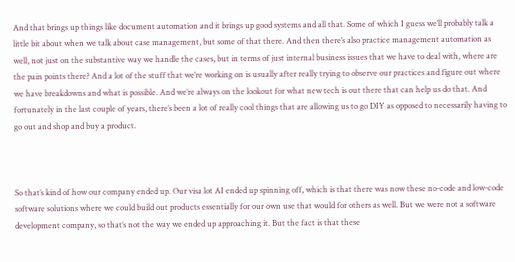And that brings up things like document automation and it brings up good systems and all that. Some of which I guess we’ll probably talk a little bit about when we talk about case management, but some of that there. And then there’s also practice management automation as well, not just on the substantive way we handle the cases, but in terms of just internal business issues that we have to deal with, where are the pain points there? And a lot of the stuff that we’re working on is usually after really trying to observe our practices and figure out where we have breakdowns and what is possible. And we’re always on the lookout for what new tech is out there that can help us do that. And fortunately in the last couple of years, there’s been a lot of really cool things that are allowing us to go DIY as opposed to necessarily having to go out and shop and buy a product.



So that’s kind of how our company ended up. Our visa lot AI ended up spinning off, which is that there was now these no-code and low-code software solutions where we could build out products essentially for our own use that would for others as well. But we were not a software development company, so that’s not the way we ended up approaching it. But the fact is that these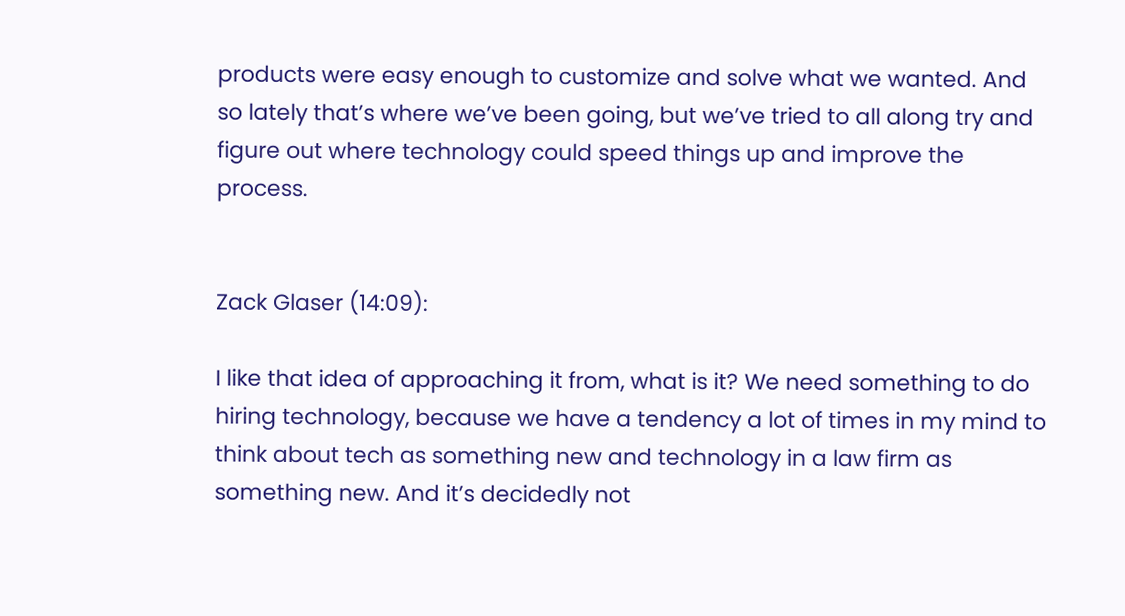products were easy enough to customize and solve what we wanted. And so lately that’s where we’ve been going, but we’ve tried to all along try and figure out where technology could speed things up and improve the process.


Zack Glaser (14:09):

I like that idea of approaching it from, what is it? We need something to do hiring technology, because we have a tendency a lot of times in my mind to think about tech as something new and technology in a law firm as something new. And it’s decidedly not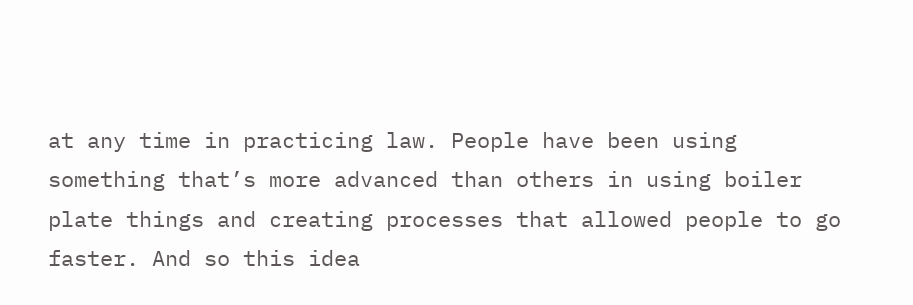at any time in practicing law. People have been using something that’s more advanced than others in using boiler plate things and creating processes that allowed people to go faster. And so this idea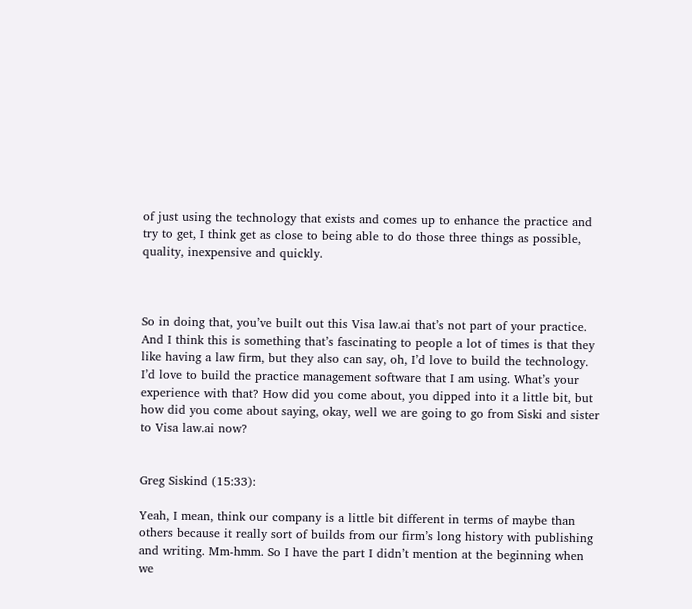of just using the technology that exists and comes up to enhance the practice and try to get, I think get as close to being able to do those three things as possible, quality, inexpensive and quickly.



So in doing that, you’ve built out this Visa law.ai that’s not part of your practice. And I think this is something that’s fascinating to people a lot of times is that they like having a law firm, but they also can say, oh, I’d love to build the technology. I’d love to build the practice management software that I am using. What’s your experience with that? How did you come about, you dipped into it a little bit, but how did you come about saying, okay, well we are going to go from Siski and sister to Visa law.ai now?


Greg Siskind (15:33):

Yeah, I mean, think our company is a little bit different in terms of maybe than others because it really sort of builds from our firm’s long history with publishing and writing. Mm-hmm. So I have the part I didn’t mention at the beginning when we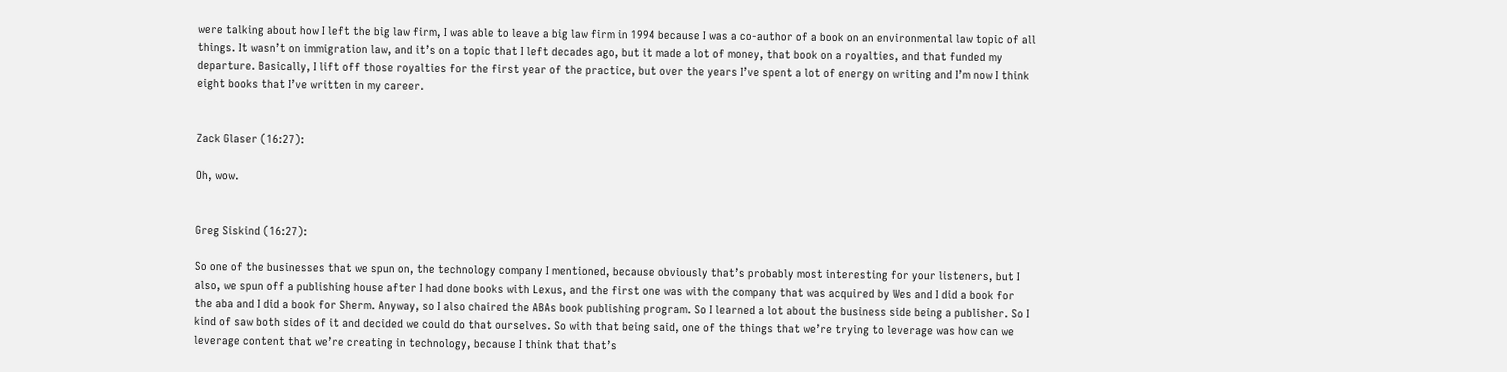were talking about how I left the big law firm, I was able to leave a big law firm in 1994 because I was a co-author of a book on an environmental law topic of all things. It wasn’t on immigration law, and it’s on a topic that I left decades ago, but it made a lot of money, that book on a royalties, and that funded my departure. Basically, I lift off those royalties for the first year of the practice, but over the years I’ve spent a lot of energy on writing and I’m now I think eight books that I’ve written in my career.


Zack Glaser (16:27):

Oh, wow.


Greg Siskind (16:27):

So one of the businesses that we spun on, the technology company I mentioned, because obviously that’s probably most interesting for your listeners, but I also, we spun off a publishing house after I had done books with Lexus, and the first one was with the company that was acquired by Wes and I did a book for the aba and I did a book for Sherm. Anyway, so I also chaired the ABAs book publishing program. So I learned a lot about the business side being a publisher. So I kind of saw both sides of it and decided we could do that ourselves. So with that being said, one of the things that we’re trying to leverage was how can we leverage content that we’re creating in technology, because I think that that’s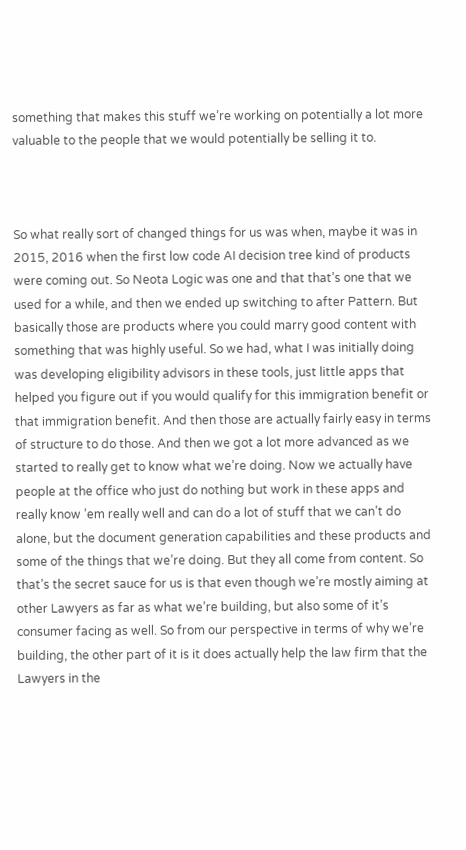something that makes this stuff we’re working on potentially a lot more valuable to the people that we would potentially be selling it to.



So what really sort of changed things for us was when, maybe it was in 2015, 2016 when the first low code AI decision tree kind of products were coming out. So Neota Logic was one and that that’s one that we used for a while, and then we ended up switching to after Pattern. But basically those are products where you could marry good content with something that was highly useful. So we had, what I was initially doing was developing eligibility advisors in these tools, just little apps that helped you figure out if you would qualify for this immigration benefit or that immigration benefit. And then those are actually fairly easy in terms of structure to do those. And then we got a lot more advanced as we started to really get to know what we’re doing. Now we actually have people at the office who just do nothing but work in these apps and really know ’em really well and can do a lot of stuff that we can’t do alone, but the document generation capabilities and these products and some of the things that we’re doing. But they all come from content. So that’s the secret sauce for us is that even though we’re mostly aiming at other Lawyers as far as what we’re building, but also some of it’s consumer facing as well. So from our perspective in terms of why we’re building, the other part of it is it does actually help the law firm that the Lawyers in the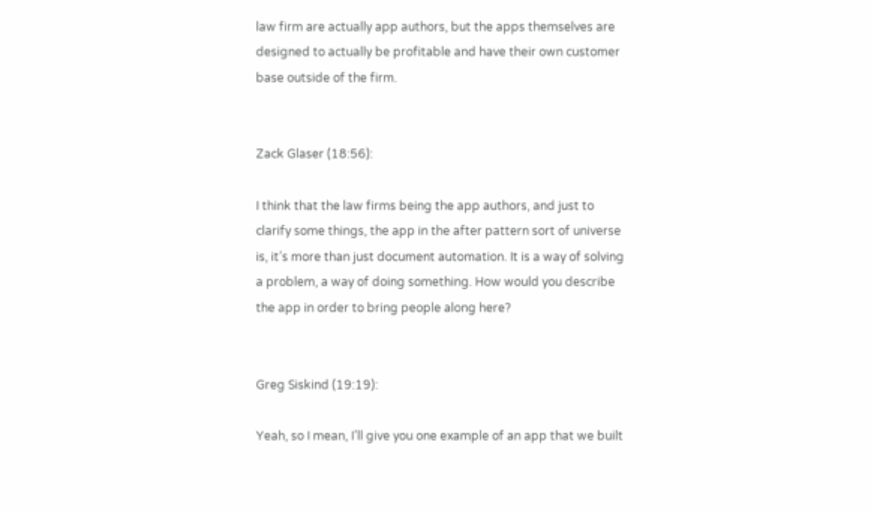law firm are actually app authors, but the apps themselves are designed to actually be profitable and have their own customer base outside of the firm.


Zack Glaser (18:56):

I think that the law firms being the app authors, and just to clarify some things, the app in the after pattern sort of universe is, it’s more than just document automation. It is a way of solving a problem, a way of doing something. How would you describe the app in order to bring people along here?


Greg Siskind (19:19):

Yeah, so I mean, I’ll give you one example of an app that we built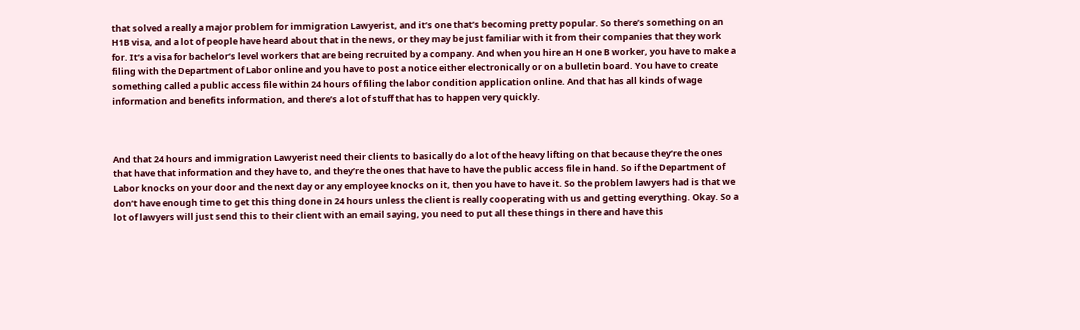that solved a really a major problem for immigration Lawyerist, and it’s one that’s becoming pretty popular. So there’s something on an H1B visa, and a lot of people have heard about that in the news, or they may be just familiar with it from their companies that they work for. It’s a visa for bachelor’s level workers that are being recruited by a company. And when you hire an H one B worker, you have to make a filing with the Department of Labor online and you have to post a notice either electronically or on a bulletin board. You have to create something called a public access file within 24 hours of filing the labor condition application online. And that has all kinds of wage information and benefits information, and there’s a lot of stuff that has to happen very quickly.



And that 24 hours and immigration Lawyerist need their clients to basically do a lot of the heavy lifting on that because they’re the ones that have that information and they have to, and they’re the ones that have to have the public access file in hand. So if the Department of Labor knocks on your door and the next day or any employee knocks on it, then you have to have it. So the problem lawyers had is that we don’t have enough time to get this thing done in 24 hours unless the client is really cooperating with us and getting everything. Okay. So a lot of lawyers will just send this to their client with an email saying, you need to put all these things in there and have this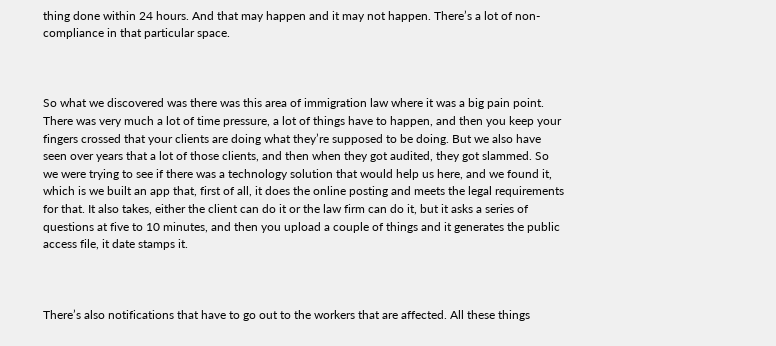thing done within 24 hours. And that may happen and it may not happen. There’s a lot of non-compliance in that particular space.



So what we discovered was there was this area of immigration law where it was a big pain point. There was very much a lot of time pressure, a lot of things have to happen, and then you keep your fingers crossed that your clients are doing what they’re supposed to be doing. But we also have seen over years that a lot of those clients, and then when they got audited, they got slammed. So we were trying to see if there was a technology solution that would help us here, and we found it, which is we built an app that, first of all, it does the online posting and meets the legal requirements for that. It also takes, either the client can do it or the law firm can do it, but it asks a series of questions at five to 10 minutes, and then you upload a couple of things and it generates the public access file, it date stamps it.



There’s also notifications that have to go out to the workers that are affected. All these things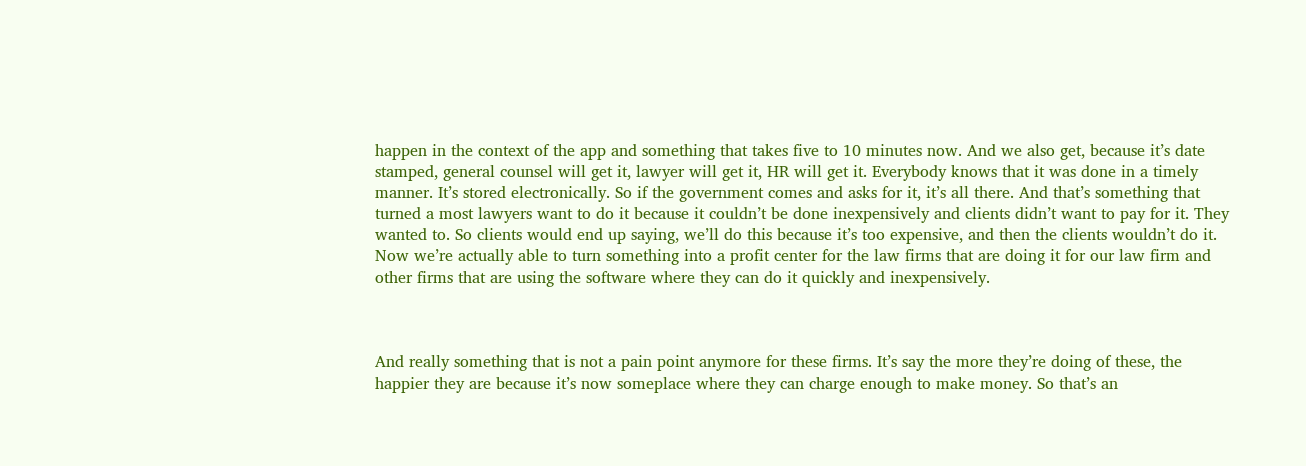happen in the context of the app and something that takes five to 10 minutes now. And we also get, because it’s date stamped, general counsel will get it, lawyer will get it, HR will get it. Everybody knows that it was done in a timely manner. It’s stored electronically. So if the government comes and asks for it, it’s all there. And that’s something that turned a most lawyers want to do it because it couldn’t be done inexpensively and clients didn’t want to pay for it. They wanted to. So clients would end up saying, we’ll do this because it’s too expensive, and then the clients wouldn’t do it. Now we’re actually able to turn something into a profit center for the law firms that are doing it for our law firm and other firms that are using the software where they can do it quickly and inexpensively.



And really something that is not a pain point anymore for these firms. It’s say the more they’re doing of these, the happier they are because it’s now someplace where they can charge enough to make money. So that’s an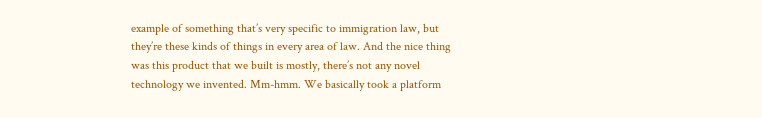example of something that’s very specific to immigration law, but they’re these kinds of things in every area of law. And the nice thing was this product that we built is mostly, there’s not any novel technology we invented. Mm-hmm. We basically took a platform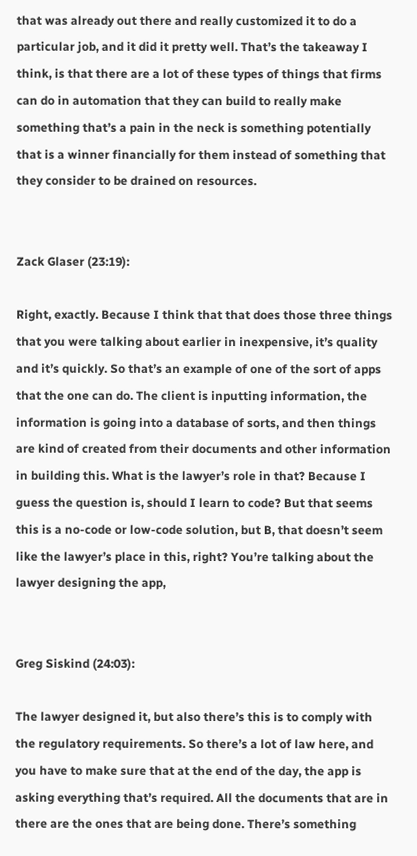that was already out there and really customized it to do a particular job, and it did it pretty well. That’s the takeaway I think, is that there are a lot of these types of things that firms can do in automation that they can build to really make something that’s a pain in the neck is something potentially that is a winner financially for them instead of something that they consider to be drained on resources.


Zack Glaser (23:19):

Right, exactly. Because I think that that does those three things that you were talking about earlier in inexpensive, it’s quality and it’s quickly. So that’s an example of one of the sort of apps that the one can do. The client is inputting information, the information is going into a database of sorts, and then things are kind of created from their documents and other information in building this. What is the lawyer’s role in that? Because I guess the question is, should I learn to code? But that seems this is a no-code or low-code solution, but B, that doesn’t seem like the lawyer’s place in this, right? You’re talking about the lawyer designing the app,


Greg Siskind (24:03):

The lawyer designed it, but also there’s this is to comply with the regulatory requirements. So there’s a lot of law here, and you have to make sure that at the end of the day, the app is asking everything that’s required. All the documents that are in there are the ones that are being done. There’s something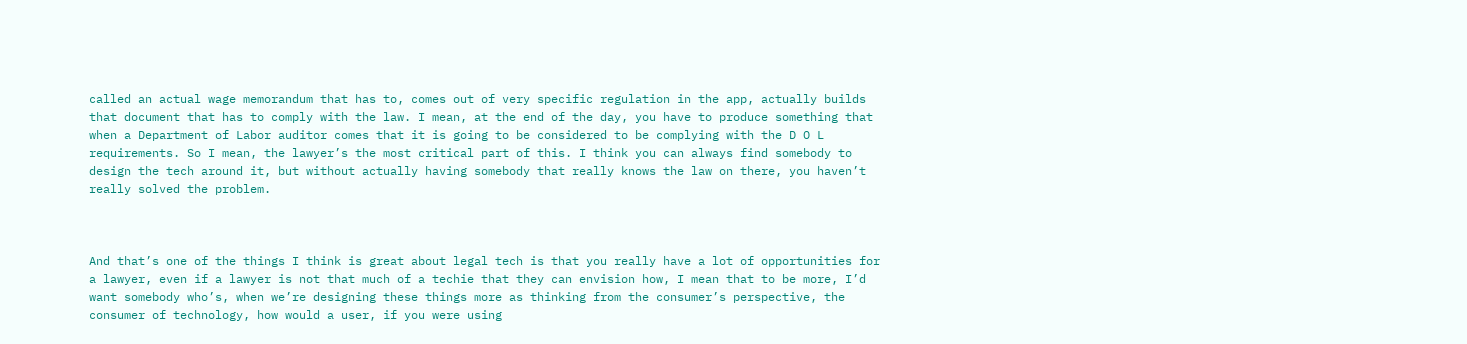called an actual wage memorandum that has to, comes out of very specific regulation in the app, actually builds that document that has to comply with the law. I mean, at the end of the day, you have to produce something that when a Department of Labor auditor comes that it is going to be considered to be complying with the D O L requirements. So I mean, the lawyer’s the most critical part of this. I think you can always find somebody to design the tech around it, but without actually having somebody that really knows the law on there, you haven’t really solved the problem.



And that’s one of the things I think is great about legal tech is that you really have a lot of opportunities for a lawyer, even if a lawyer is not that much of a techie that they can envision how, I mean that to be more, I’d want somebody who’s, when we’re designing these things more as thinking from the consumer’s perspective, the consumer of technology, how would a user, if you were using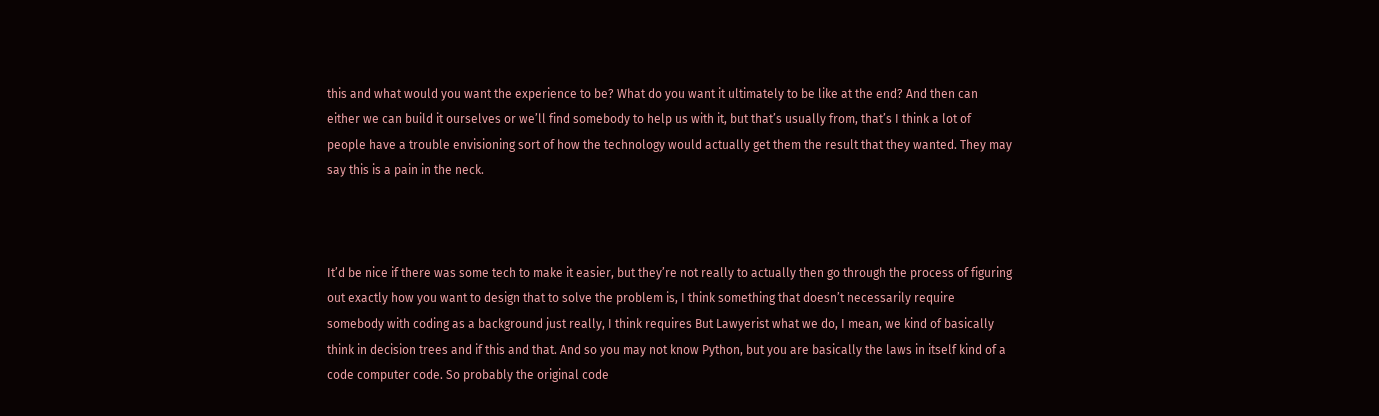this and what would you want the experience to be? What do you want it ultimately to be like at the end? And then can either we can build it ourselves or we’ll find somebody to help us with it, but that’s usually from, that’s I think a lot of people have a trouble envisioning sort of how the technology would actually get them the result that they wanted. They may say this is a pain in the neck.



It’d be nice if there was some tech to make it easier, but they’re not really to actually then go through the process of figuring out exactly how you want to design that to solve the problem is, I think something that doesn’t necessarily require somebody with coding as a background just really, I think requires But Lawyerist what we do, I mean, we kind of basically think in decision trees and if this and that. And so you may not know Python, but you are basically the laws in itself kind of a code computer code. So probably the original code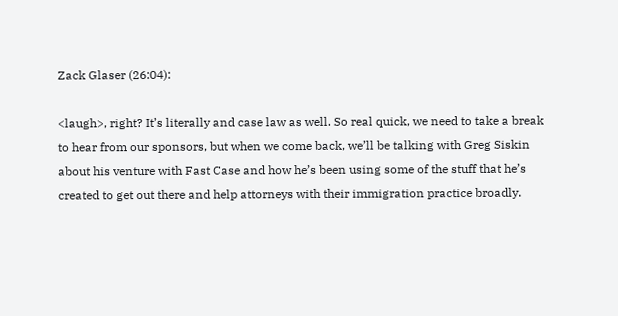Zack Glaser (26:04):

<laugh>, right? It’s literally and case law as well. So real quick, we need to take a break to hear from our sponsors, but when we come back, we’ll be talking with Greg Siskin about his venture with Fast Case and how he’s been using some of the stuff that he’s created to get out there and help attorneys with their immigration practice broadly.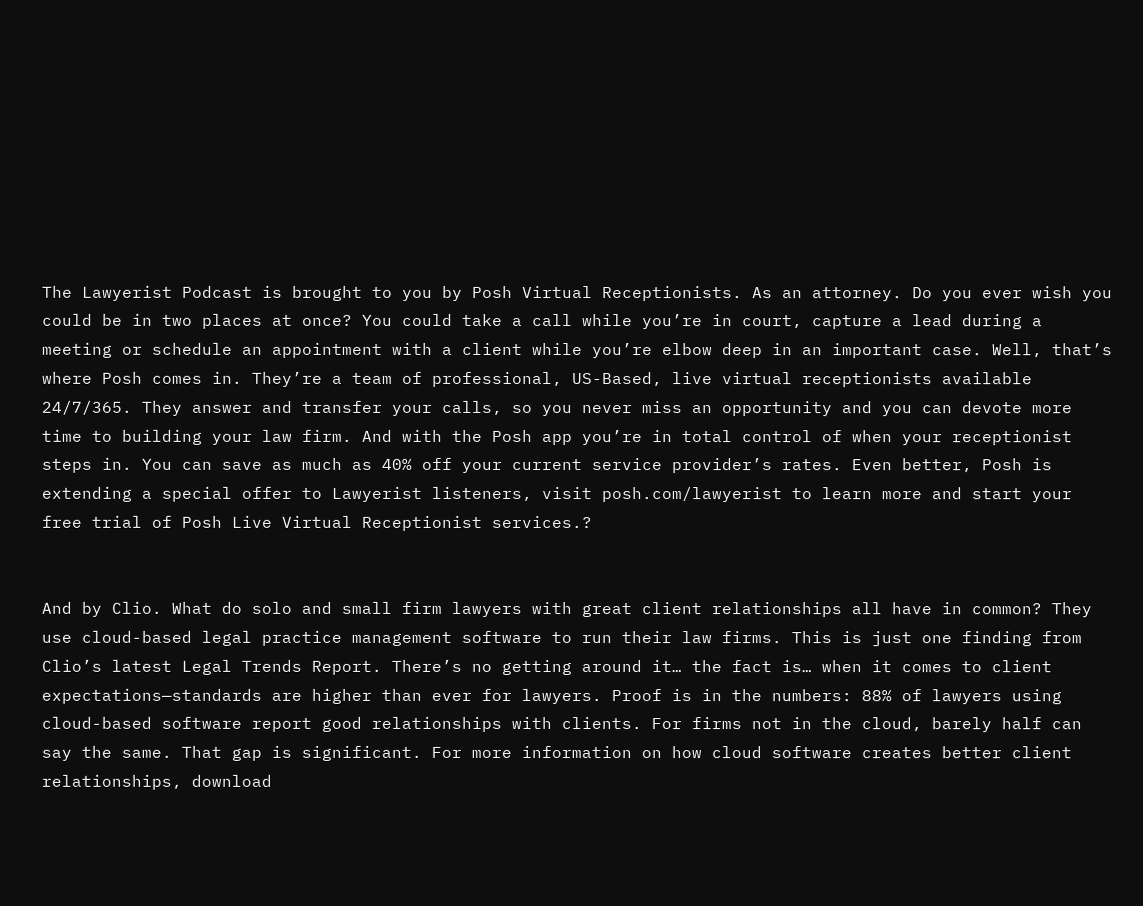The Lawyerist Podcast is brought to you by Posh Virtual Receptionists. As an attorney. Do you ever wish you could be in two places at once? You could take a call while you’re in court, capture a lead during a meeting or schedule an appointment with a client while you’re elbow deep in an important case. Well, that’s where Posh comes in. They’re a team of professional, US-Based, live virtual receptionists available 24/7/365. They answer and transfer your calls, so you never miss an opportunity and you can devote more time to building your law firm. And with the Posh app you’re in total control of when your receptionist steps in. You can save as much as 40% off your current service provider’s rates. Even better, Posh is extending a special offer to Lawyerist listeners, visit posh.com/lawyerist to learn more and start your free trial of Posh Live Virtual Receptionist services.?


And by Clio. What do solo and small firm lawyers with great client relationships all have in common? They use cloud-based legal practice management software to run their law firms. This is just one finding from Clio’s latest Legal Trends Report. There’s no getting around it… the fact is… when it comes to client expectations—standards are higher than ever for lawyers. Proof is in the numbers: 88% of lawyers using cloud-based software report good relationships with clients. For firms not in the cloud, barely half can say the same. That gap is significant. For more information on how cloud software creates better client relationships, download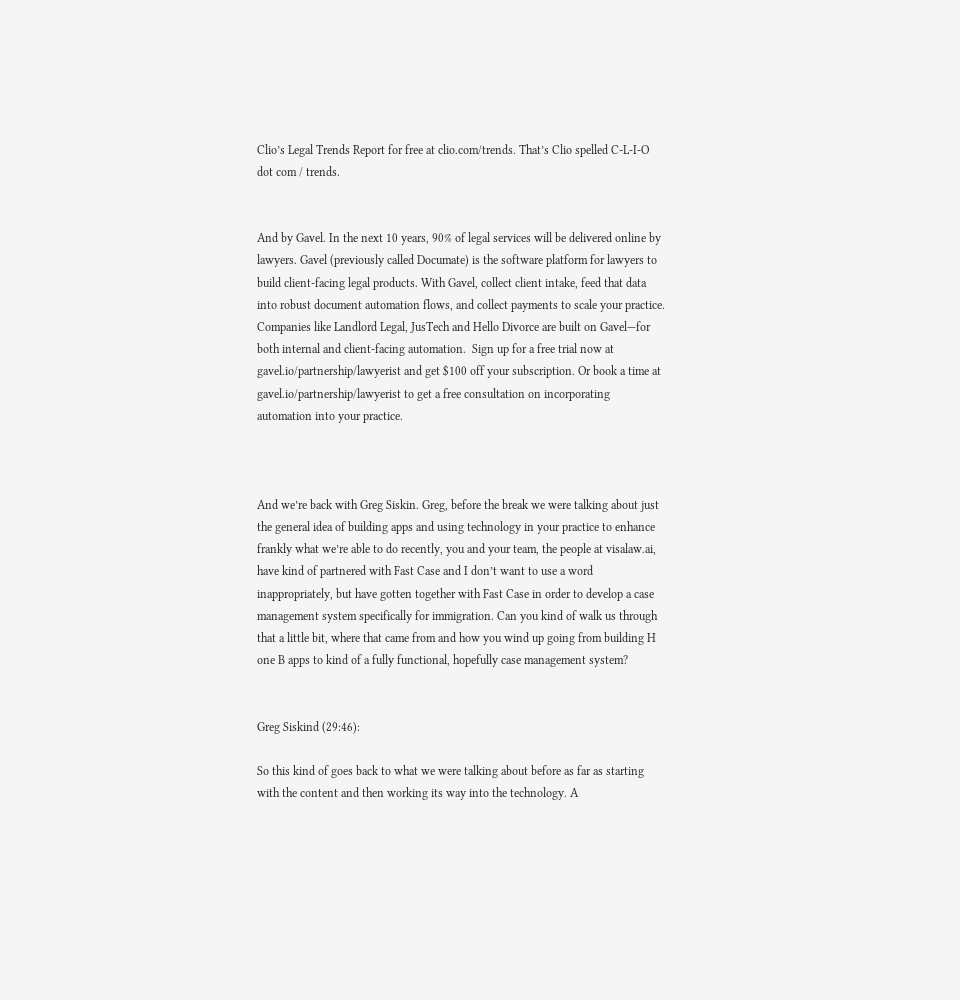Clio’s Legal Trends Report for free at clio.com/trends. That’s Clio spelled C-L-I-O dot com / trends.


And by Gavel. In the next 10 years, 90% of legal services will be delivered online by lawyers. Gavel (previously called Documate) is the software platform for lawyers to build client-facing legal products. With Gavel, collect client intake, feed that data into robust document automation flows, and collect payments to scale your practice. Companies like Landlord Legal, JusTech and Hello Divorce are built on Gavel—for both internal and client-facing automation.  Sign up for a free trial now at gavel.io/partnership/lawyerist and get $100 off your subscription. Or book a time at gavel.io/partnership/lawyerist to get a free consultation on incorporating automation into your practice.



And we’re back with Greg Siskin. Greg, before the break we were talking about just the general idea of building apps and using technology in your practice to enhance frankly what we’re able to do recently, you and your team, the people at visalaw.ai, have kind of partnered with Fast Case and I don’t want to use a word inappropriately, but have gotten together with Fast Case in order to develop a case management system specifically for immigration. Can you kind of walk us through that a little bit, where that came from and how you wind up going from building H one B apps to kind of a fully functional, hopefully case management system?


Greg Siskind (29:46):

So this kind of goes back to what we were talking about before as far as starting with the content and then working its way into the technology. A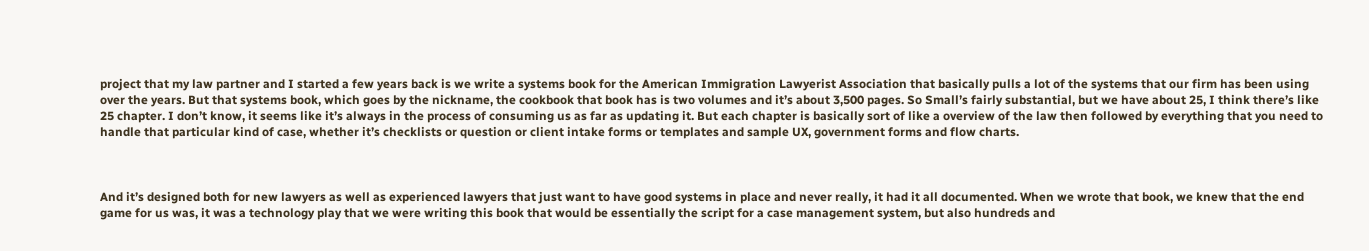project that my law partner and I started a few years back is we write a systems book for the American Immigration Lawyerist Association that basically pulls a lot of the systems that our firm has been using over the years. But that systems book, which goes by the nickname, the cookbook that book has is two volumes and it’s about 3,500 pages. So Small’s fairly substantial, but we have about 25, I think there’s like 25 chapter. I don’t know, it seems like it’s always in the process of consuming us as far as updating it. But each chapter is basically sort of like a overview of the law then followed by everything that you need to handle that particular kind of case, whether it’s checklists or question or client intake forms or templates and sample UX, government forms and flow charts.



And it’s designed both for new lawyers as well as experienced lawyers that just want to have good systems in place and never really, it had it all documented. When we wrote that book, we knew that the end game for us was, it was a technology play that we were writing this book that would be essentially the script for a case management system, but also hundreds and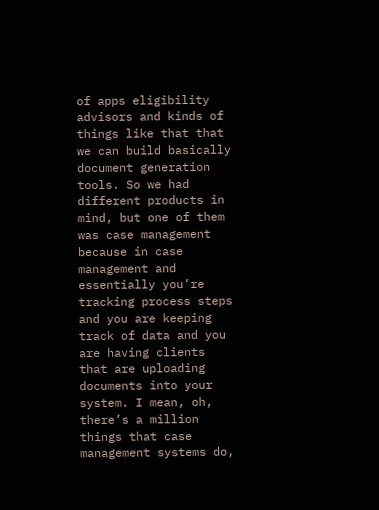of apps eligibility advisors and kinds of things like that that we can build basically document generation tools. So we had different products in mind, but one of them was case management because in case management and essentially you’re tracking process steps and you are keeping track of data and you are having clients that are uploading documents into your system. I mean, oh, there’s a million things that case management systems do,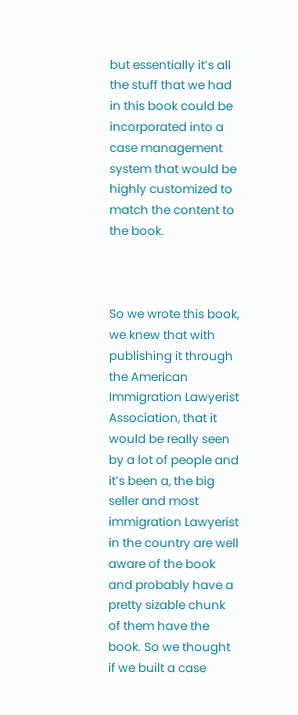but essentially it’s all the stuff that we had in this book could be incorporated into a case management system that would be highly customized to match the content to the book.



So we wrote this book, we knew that with publishing it through the American Immigration Lawyerist Association, that it would be really seen by a lot of people and it’s been a, the big seller and most immigration Lawyerist in the country are well aware of the book and probably have a pretty sizable chunk of them have the book. So we thought if we built a case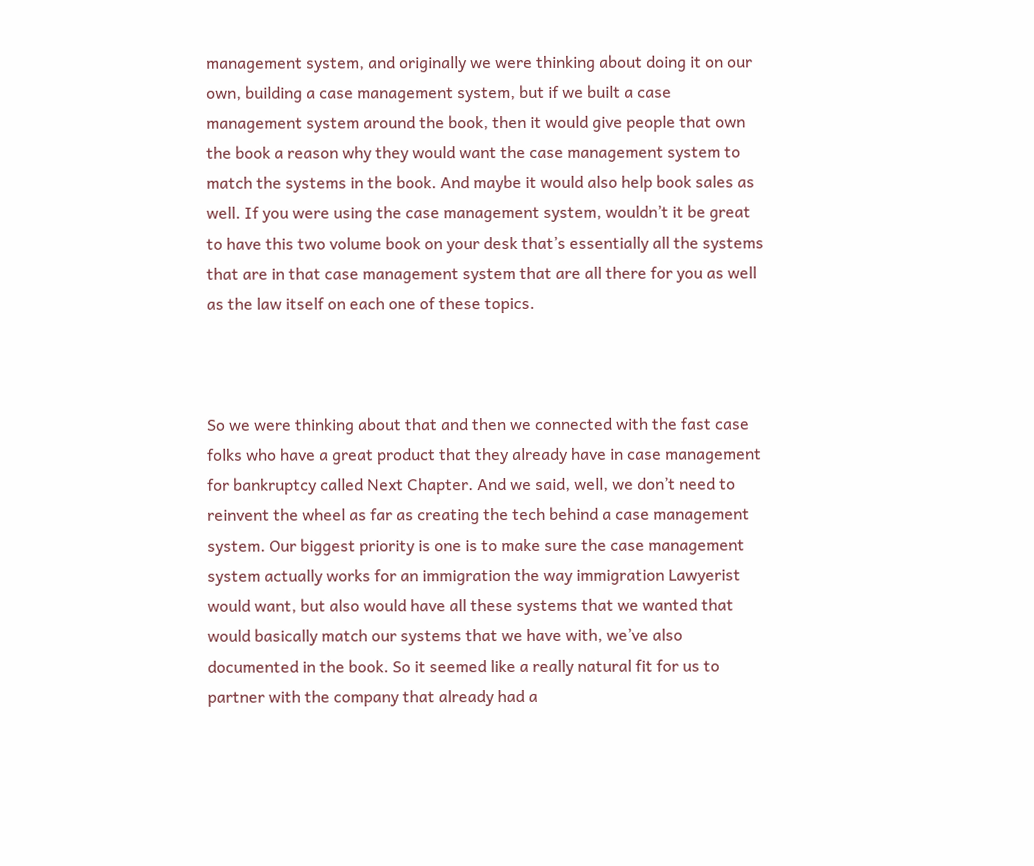management system, and originally we were thinking about doing it on our own, building a case management system, but if we built a case management system around the book, then it would give people that own the book a reason why they would want the case management system to match the systems in the book. And maybe it would also help book sales as well. If you were using the case management system, wouldn’t it be great to have this two volume book on your desk that’s essentially all the systems that are in that case management system that are all there for you as well as the law itself on each one of these topics.



So we were thinking about that and then we connected with the fast case folks who have a great product that they already have in case management for bankruptcy called Next Chapter. And we said, well, we don’t need to reinvent the wheel as far as creating the tech behind a case management system. Our biggest priority is one is to make sure the case management system actually works for an immigration the way immigration Lawyerist would want, but also would have all these systems that we wanted that would basically match our systems that we have with, we’ve also documented in the book. So it seemed like a really natural fit for us to partner with the company that already had a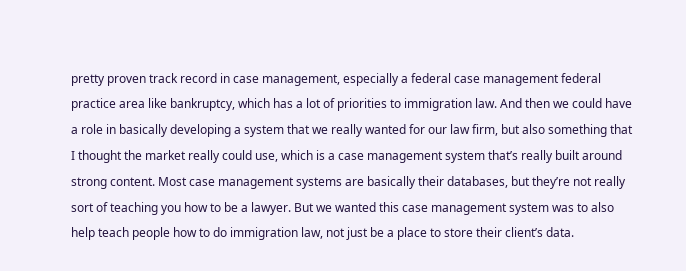pretty proven track record in case management, especially a federal case management federal practice area like bankruptcy, which has a lot of priorities to immigration law. And then we could have a role in basically developing a system that we really wanted for our law firm, but also something that I thought the market really could use, which is a case management system that’s really built around strong content. Most case management systems are basically their databases, but they’re not really sort of teaching you how to be a lawyer. But we wanted this case management system was to also help teach people how to do immigration law, not just be a place to store their client’s data.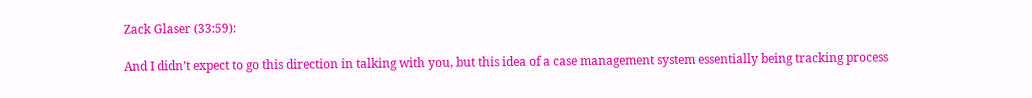Zack Glaser (33:59):

And I didn’t expect to go this direction in talking with you, but this idea of a case management system essentially being tracking process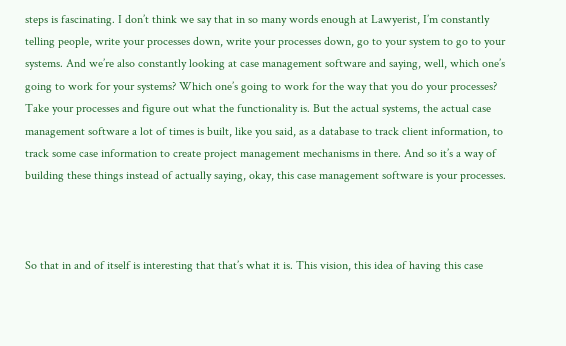steps is fascinating. I don’t think we say that in so many words enough at Lawyerist, I’m constantly telling people, write your processes down, write your processes down, go to your system to go to your systems. And we’re also constantly looking at case management software and saying, well, which one’s going to work for your systems? Which one’s going to work for the way that you do your processes? Take your processes and figure out what the functionality is. But the actual systems, the actual case management software a lot of times is built, like you said, as a database to track client information, to track some case information to create project management mechanisms in there. And so it’s a way of building these things instead of actually saying, okay, this case management software is your processes.



So that in and of itself is interesting that that’s what it is. This vision, this idea of having this case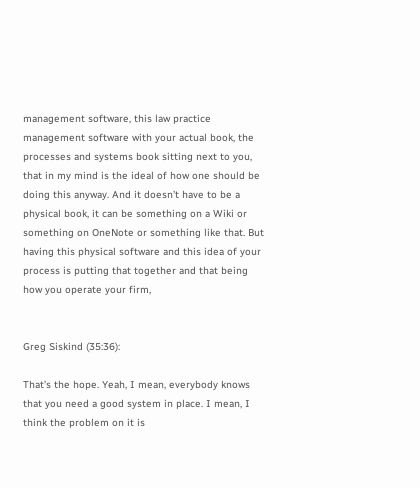management software, this law practice management software with your actual book, the processes and systems book sitting next to you, that in my mind is the ideal of how one should be doing this anyway. And it doesn’t have to be a physical book, it can be something on a Wiki or something on OneNote or something like that. But having this physical software and this idea of your process is putting that together and that being how you operate your firm,


Greg Siskind (35:36):

That’s the hope. Yeah, I mean, everybody knows that you need a good system in place. I mean, I think the problem on it is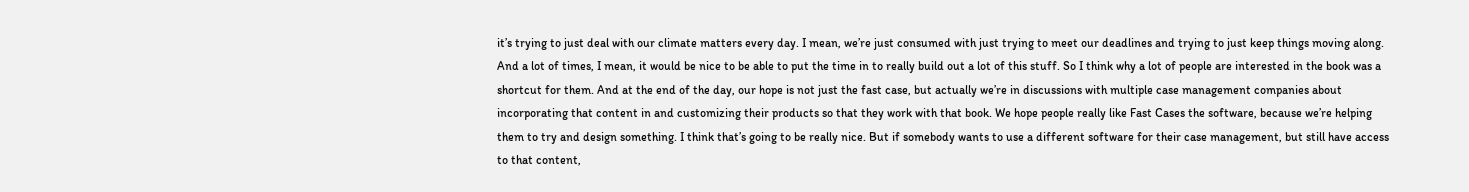it’s trying to just deal with our climate matters every day. I mean, we’re just consumed with just trying to meet our deadlines and trying to just keep things moving along. And a lot of times, I mean, it would be nice to be able to put the time in to really build out a lot of this stuff. So I think why a lot of people are interested in the book was a shortcut for them. And at the end of the day, our hope is not just the fast case, but actually we’re in discussions with multiple case management companies about incorporating that content in and customizing their products so that they work with that book. We hope people really like Fast Cases the software, because we’re helping them to try and design something. I think that’s going to be really nice. But if somebody wants to use a different software for their case management, but still have access to that content,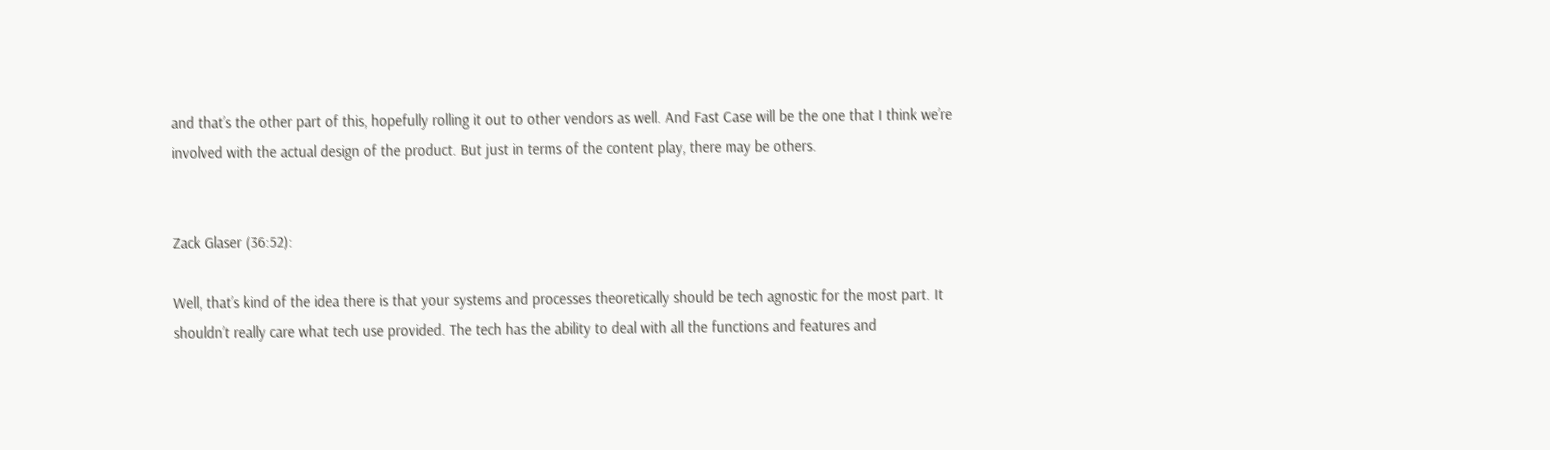and that’s the other part of this, hopefully rolling it out to other vendors as well. And Fast Case will be the one that I think we’re involved with the actual design of the product. But just in terms of the content play, there may be others.


Zack Glaser (36:52):

Well, that’s kind of the idea there is that your systems and processes theoretically should be tech agnostic for the most part. It shouldn’t really care what tech use provided. The tech has the ability to deal with all the functions and features and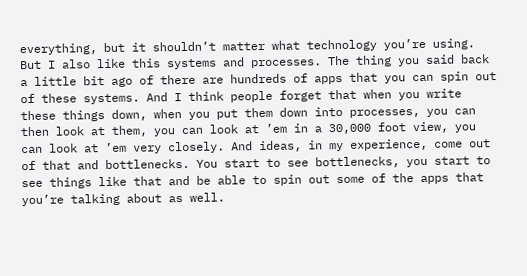everything, but it shouldn’t matter what technology you’re using. But I also like this systems and processes. The thing you said back a little bit ago of there are hundreds of apps that you can spin out of these systems. And I think people forget that when you write these things down, when you put them down into processes, you can then look at them, you can look at ’em in a 30,000 foot view, you can look at ’em very closely. And ideas, in my experience, come out of that and bottlenecks. You start to see bottlenecks, you start to see things like that and be able to spin out some of the apps that you’re talking about as well.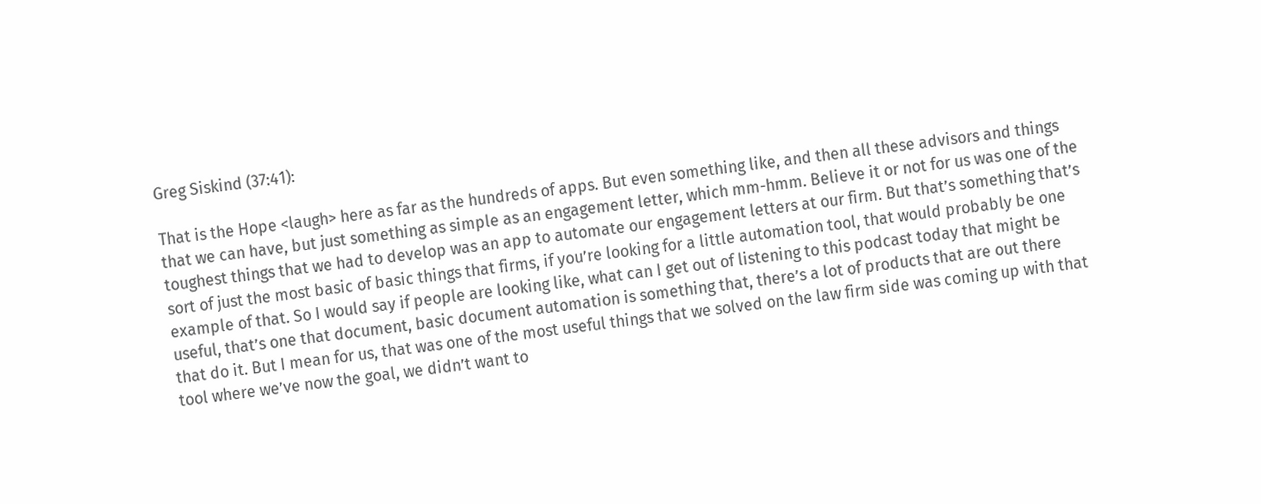Greg Siskind (37:41):

That is the Hope <laugh> here as far as the hundreds of apps. But even something like, and then all these advisors and things that we can have, but just something as simple as an engagement letter, which mm-hmm. Believe it or not for us was one of the toughest things that we had to develop was an app to automate our engagement letters at our firm. But that’s something that’s sort of just the most basic of basic things that firms, if you’re looking for a little automation tool, that would probably be one example of that. So I would say if people are looking like, what can I get out of listening to this podcast today that might be useful, that’s one that document, basic document automation is something that, there’s a lot of products that are out there that do it. But I mean for us, that was one of the most useful things that we solved on the law firm side was coming up with that tool where we’ve now the goal, we didn’t want to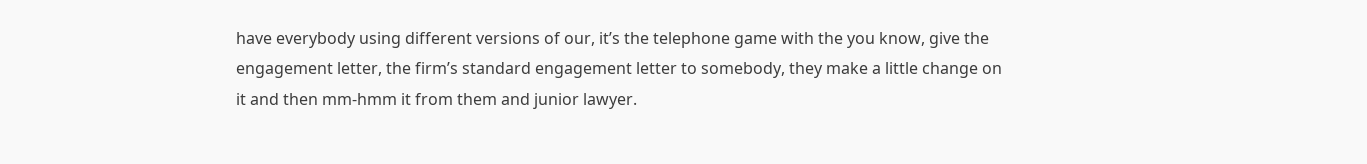have everybody using different versions of our, it’s the telephone game with the you know, give the engagement letter, the firm’s standard engagement letter to somebody, they make a little change on it and then mm-hmm it from them and junior lawyer.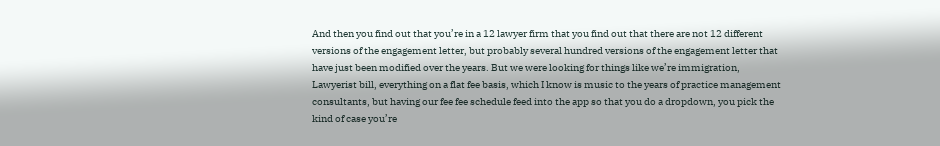And then you find out that you’re in a 12 lawyer firm that you find out that there are not 12 different versions of the engagement letter, but probably several hundred versions of the engagement letter that have just been modified over the years. But we were looking for things like we’re immigration, Lawyerist bill, everything on a flat fee basis, which I know is music to the years of practice management consultants, but having our fee fee schedule feed into the app so that you do a dropdown, you pick the kind of case you’re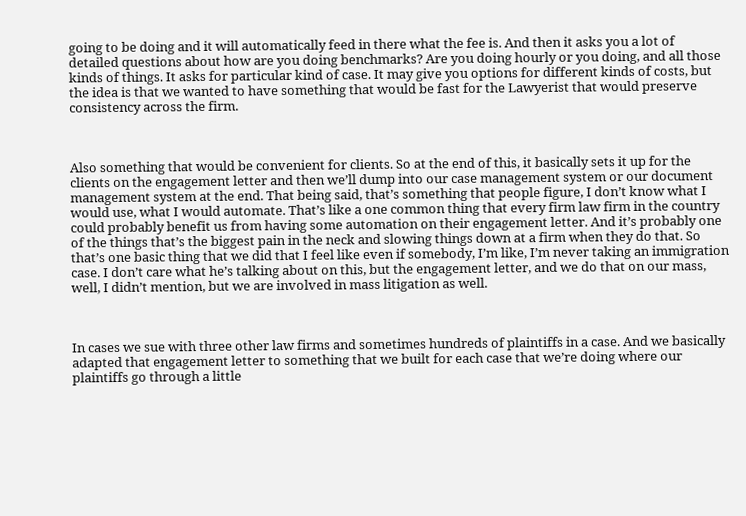going to be doing and it will automatically feed in there what the fee is. And then it asks you a lot of detailed questions about how are you doing benchmarks? Are you doing hourly or you doing, and all those kinds of things. It asks for particular kind of case. It may give you options for different kinds of costs, but the idea is that we wanted to have something that would be fast for the Lawyerist that would preserve consistency across the firm.



Also something that would be convenient for clients. So at the end of this, it basically sets it up for the clients on the engagement letter and then we’ll dump into our case management system or our document management system at the end. That being said, that’s something that people figure, I don’t know what I would use, what I would automate. That’s like a one common thing that every firm law firm in the country could probably benefit us from having some automation on their engagement letter. And it’s probably one of the things that’s the biggest pain in the neck and slowing things down at a firm when they do that. So that’s one basic thing that we did that I feel like even if somebody, I’m like, I’m never taking an immigration case. I don’t care what he’s talking about on this, but the engagement letter, and we do that on our mass, well, I didn’t mention, but we are involved in mass litigation as well.



In cases we sue with three other law firms and sometimes hundreds of plaintiffs in a case. And we basically adapted that engagement letter to something that we built for each case that we’re doing where our plaintiffs go through a little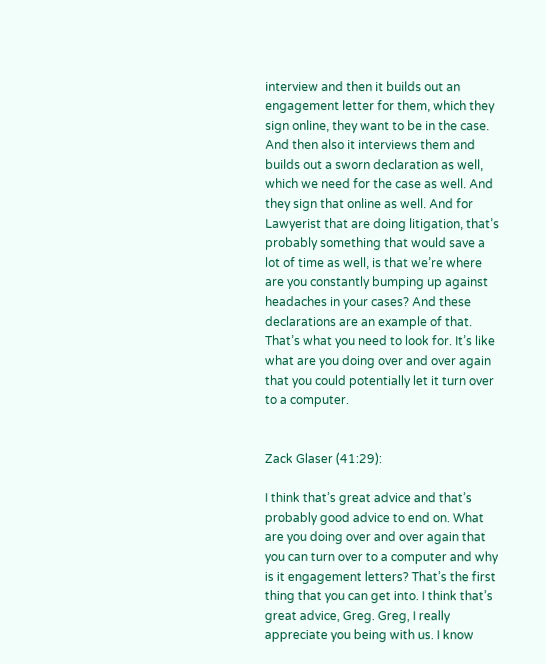interview and then it builds out an engagement letter for them, which they sign online, they want to be in the case. And then also it interviews them and builds out a sworn declaration as well, which we need for the case as well. And they sign that online as well. And for Lawyerist that are doing litigation, that’s probably something that would save a lot of time as well, is that we’re where are you constantly bumping up against headaches in your cases? And these declarations are an example of that. That’s what you need to look for. It’s like what are you doing over and over again that you could potentially let it turn over to a computer.


Zack Glaser (41:29):

I think that’s great advice and that’s probably good advice to end on. What are you doing over and over again that you can turn over to a computer and why is it engagement letters? That’s the first thing that you can get into. I think that’s great advice, Greg. Greg, I really appreciate you being with us. I know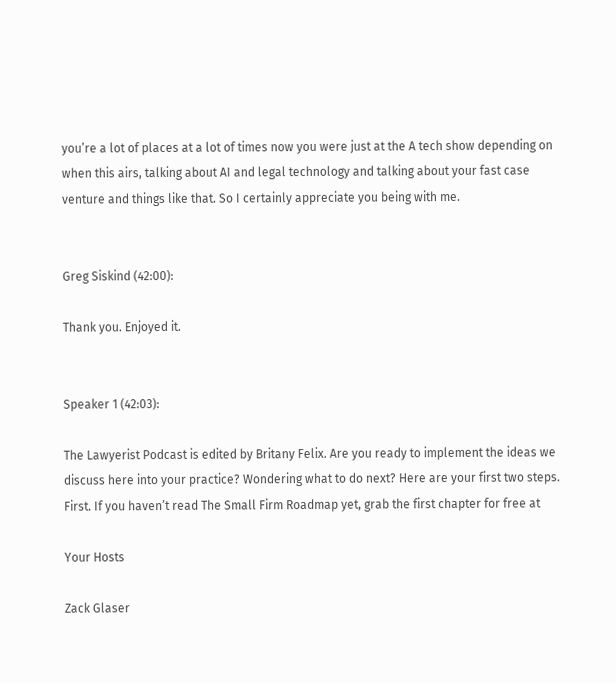you’re a lot of places at a lot of times now you were just at the A tech show depending on when this airs, talking about AI and legal technology and talking about your fast case venture and things like that. So I certainly appreciate you being with me.


Greg Siskind (42:00):

Thank you. Enjoyed it.


Speaker 1 (42:03):

The Lawyerist Podcast is edited by Britany Felix. Are you ready to implement the ideas we discuss here into your practice? Wondering what to do next? Here are your first two steps. First. If you haven’t read The Small Firm Roadmap yet, grab the first chapter for free at

Your Hosts

Zack Glaser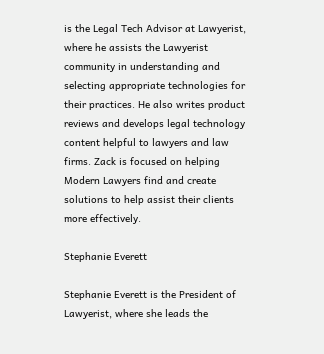is the Legal Tech Advisor at Lawyerist, where he assists the Lawyerist community in understanding and selecting appropriate technologies for their practices. He also writes product reviews and develops legal technology content helpful to lawyers and law firms. Zack is focused on helping Modern Lawyers find and create solutions to help assist their clients more effectively.

Stephanie Everett

Stephanie Everett is the President of Lawyerist, where she leads the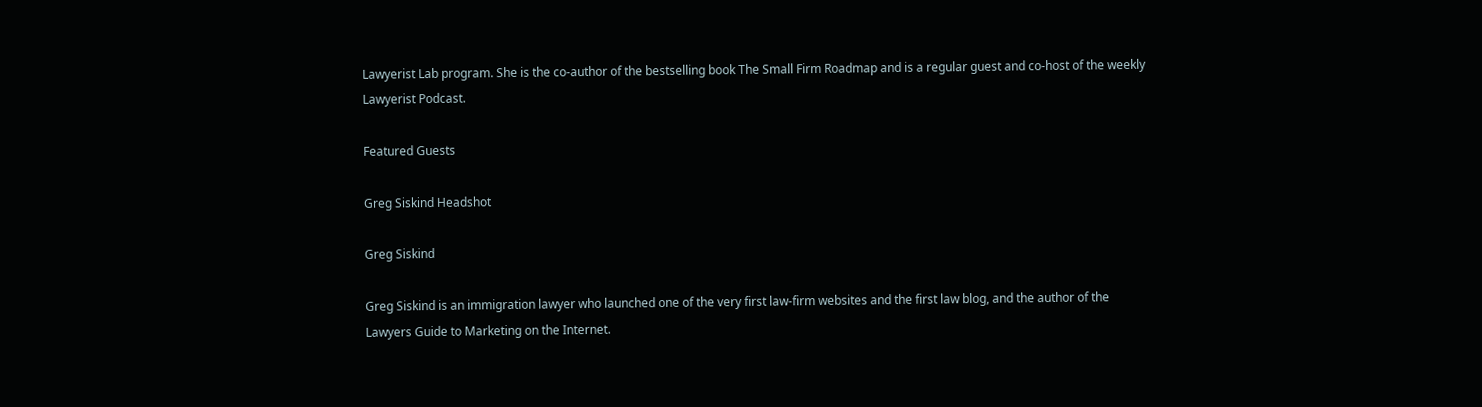Lawyerist Lab program. She is the co-author of the bestselling book The Small Firm Roadmap and is a regular guest and co-host of the weekly Lawyerist Podcast.

Featured Guests

Greg Siskind Headshot

Greg Siskind

Greg Siskind is an immigration lawyer who launched one of the very first law-firm websites and the first law blog, and the author of the Lawyers Guide to Marketing on the Internet.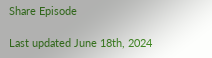Share Episode

Last updated June 18th, 2024